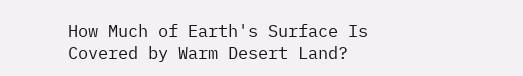How Much of Earth's Surface Is Covered by Warm Desert Land?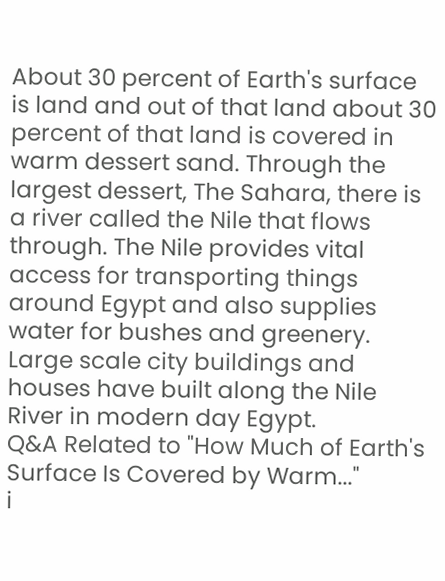About 30 percent of Earth's surface is land and out of that land about 30 percent of that land is covered in warm dessert sand. Through the largest dessert, The Sahara, there is a river called the Nile that flows through. The Nile provides vital access for transporting things around Egypt and also supplies water for bushes and greenery. Large scale city buildings and houses have built along the Nile River in modern day Egypt.
Q&A Related to "How Much of Earth's Surface Is Covered by Warm..."
i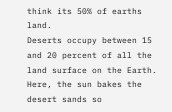think its 50% of earths land.
Deserts occupy between 15 and 20 percent of all the land surface on the Earth. Here, the sun bakes the desert sands so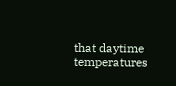that daytime temperatures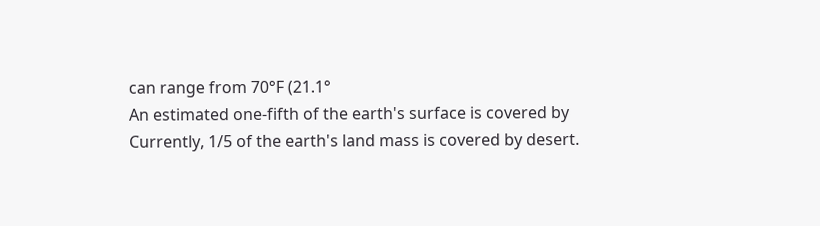can range from 70°F (21.1°
An estimated one-fifth of the earth's surface is covered by
Currently, 1/5 of the earth's land mass is covered by desert.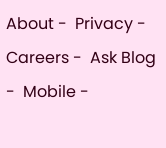About -  Privacy -  Careers -  Ask Blog -  Mobile -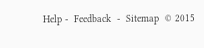Help -  Feedback  -  Sitemap  © 2015